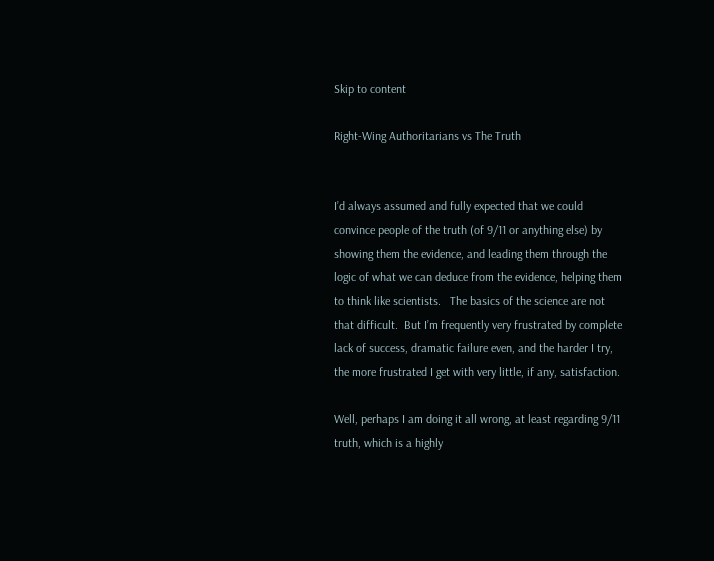Skip to content

Right-Wing Authoritarians vs The Truth


I’d always assumed and fully expected that we could convince people of the truth (of 9/11 or anything else) by showing them the evidence, and leading them through the logic of what we can deduce from the evidence, helping them to think like scientists.   The basics of the science are not that difficult.  But I’m frequently very frustrated by complete lack of success, dramatic failure even, and the harder I try, the more frustrated I get with very little, if any, satisfaction.

Well, perhaps I am doing it all wrong, at least regarding 9/11 truth, which is a highly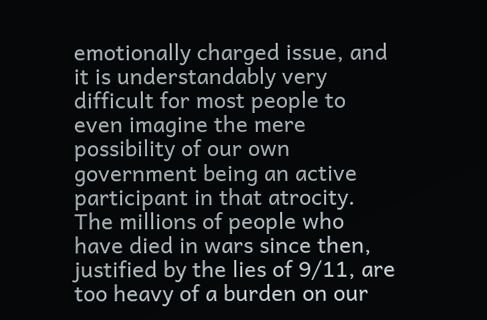emotionally charged issue, and it is understandably very difficult for most people to even imagine the mere possibility of our own government being an active participant in that atrocity.  The millions of people who have died in wars since then, justified by the lies of 9/11, are too heavy of a burden on our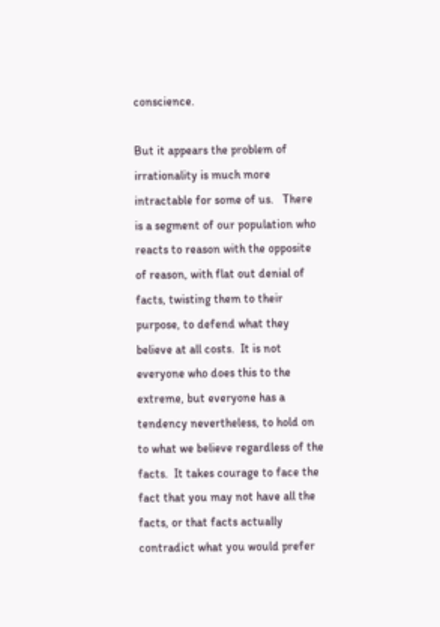conscience.

But it appears the problem of irrationality is much more intractable for some of us.   There is a segment of our population who reacts to reason with the opposite of reason, with flat out denial of facts, twisting them to their purpose, to defend what they believe at all costs.  It is not everyone who does this to the extreme, but everyone has a tendency nevertheless, to hold on to what we believe regardless of the facts.  It takes courage to face the fact that you may not have all the facts, or that facts actually contradict what you would prefer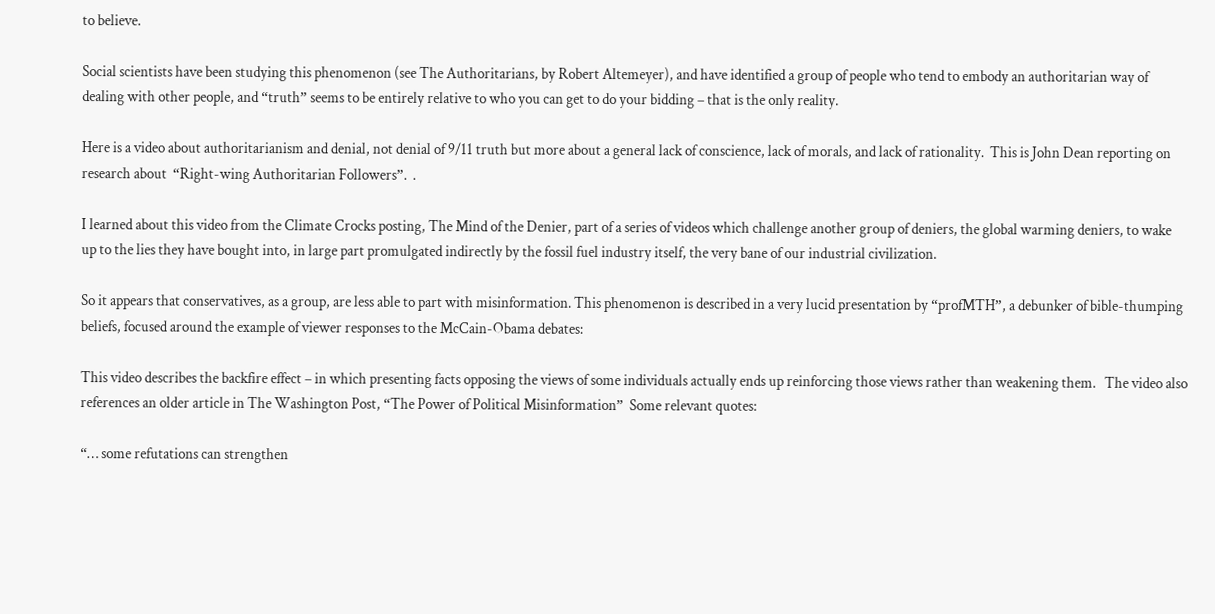to believe.

Social scientists have been studying this phenomenon (see The Authoritarians, by Robert Altemeyer), and have identified a group of people who tend to embody an authoritarian way of dealing with other people, and “truth” seems to be entirely relative to who you can get to do your bidding – that is the only reality.

Here is a video about authoritarianism and denial, not denial of 9/11 truth but more about a general lack of conscience, lack of morals, and lack of rationality.  This is John Dean reporting on research about  “Right-wing Authoritarian Followers”.  .

I learned about this video from the Climate Crocks posting, The Mind of the Denier, part of a series of videos which challenge another group of deniers, the global warming deniers, to wake up to the lies they have bought into, in large part promulgated indirectly by the fossil fuel industry itself, the very bane of our industrial civilization.

So it appears that conservatives, as a group, are less able to part with misinformation. This phenomenon is described in a very lucid presentation by “profMTH”, a debunker of bible-thumping beliefs, focused around the example of viewer responses to the McCain-Obama debates:

This video describes the backfire effect – in which presenting facts opposing the views of some individuals actually ends up reinforcing those views rather than weakening them.   The video also references an older article in The Washington Post, “The Power of Political Misinformation”  Some relevant quotes:

“… some refutations can strengthen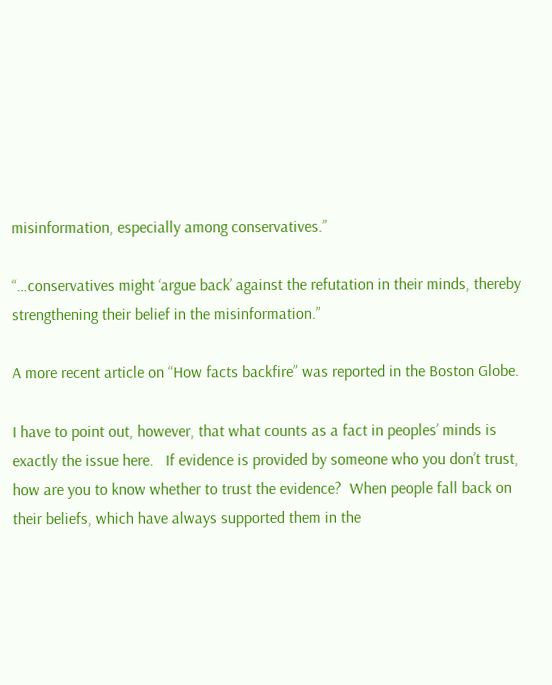misinformation, especially among conservatives.”

“…conservatives might ‘argue back’ against the refutation in their minds, thereby strengthening their belief in the misinformation.”

A more recent article on “How facts backfire” was reported in the Boston Globe.

I have to point out, however, that what counts as a fact in peoples’ minds is exactly the issue here.   If evidence is provided by someone who you don’t trust, how are you to know whether to trust the evidence?  When people fall back on their beliefs, which have always supported them in the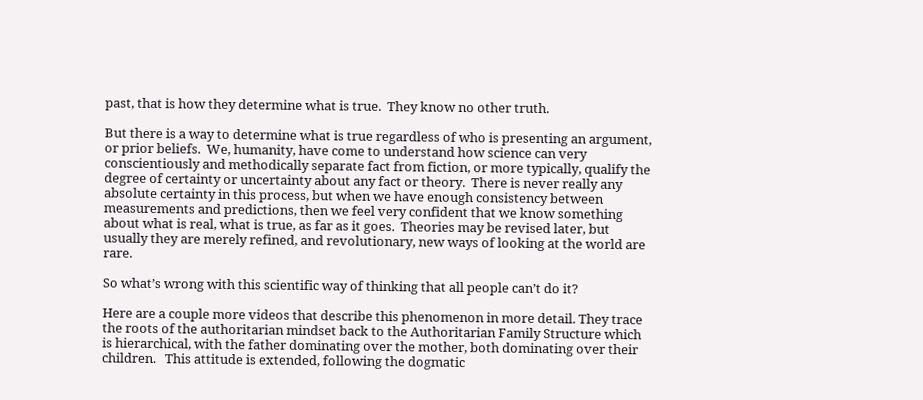past, that is how they determine what is true.  They know no other truth.

But there is a way to determine what is true regardless of who is presenting an argument, or prior beliefs.  We, humanity, have come to understand how science can very conscientiously and methodically separate fact from fiction, or more typically, qualify the degree of certainty or uncertainty about any fact or theory.  There is never really any absolute certainty in this process, but when we have enough consistency between measurements and predictions, then we feel very confident that we know something about what is real, what is true, as far as it goes.  Theories may be revised later, but usually they are merely refined, and revolutionary, new ways of looking at the world are rare.

So what’s wrong with this scientific way of thinking that all people can’t do it?

Here are a couple more videos that describe this phenomenon in more detail. They trace the roots of the authoritarian mindset back to the Authoritarian Family Structure which is hierarchical, with the father dominating over the mother, both dominating over their children.   This attitude is extended, following the dogmatic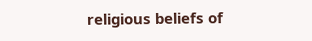religious beliefs of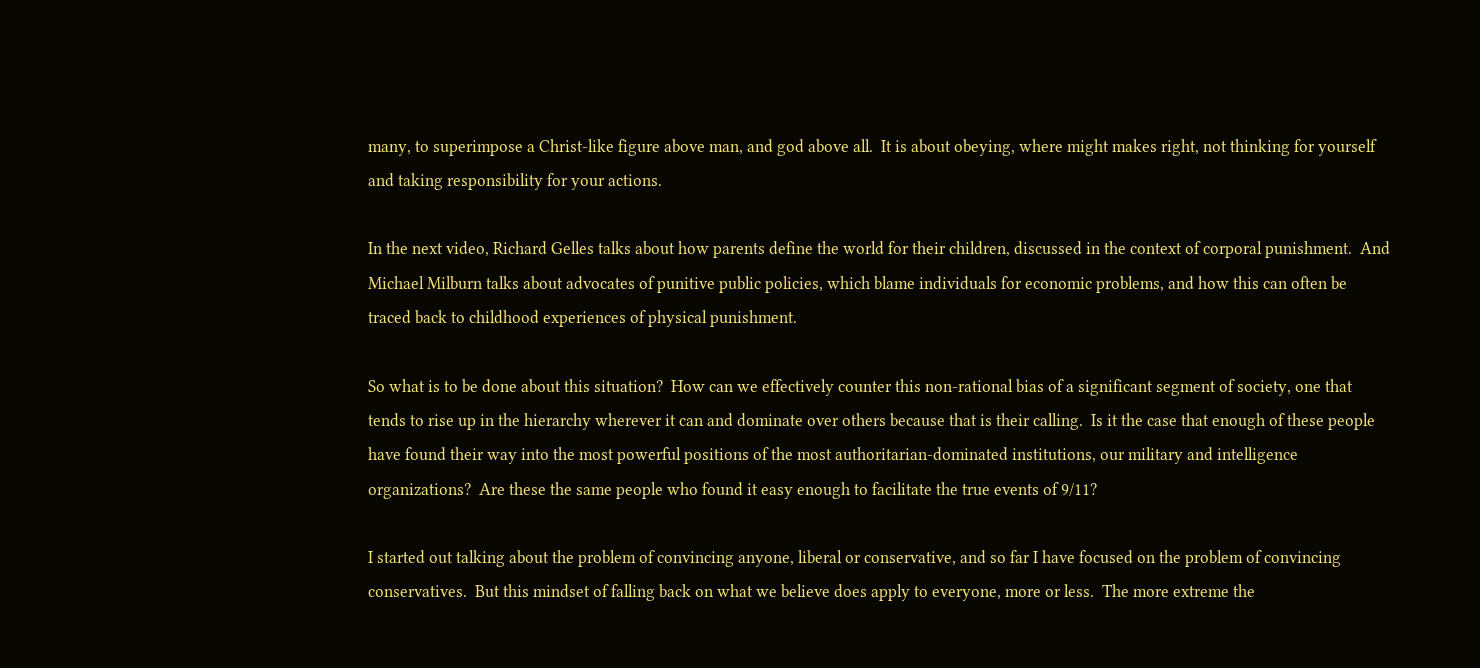many, to superimpose a Christ-like figure above man, and god above all.  It is about obeying, where might makes right, not thinking for yourself and taking responsibility for your actions.

In the next video, Richard Gelles talks about how parents define the world for their children, discussed in the context of corporal punishment.  And Michael Milburn talks about advocates of punitive public policies, which blame individuals for economic problems, and how this can often be traced back to childhood experiences of physical punishment.

So what is to be done about this situation?  How can we effectively counter this non-rational bias of a significant segment of society, one that tends to rise up in the hierarchy wherever it can and dominate over others because that is their calling.  Is it the case that enough of these people have found their way into the most powerful positions of the most authoritarian-dominated institutions, our military and intelligence organizations?  Are these the same people who found it easy enough to facilitate the true events of 9/11?

I started out talking about the problem of convincing anyone, liberal or conservative, and so far I have focused on the problem of convincing conservatives.  But this mindset of falling back on what we believe does apply to everyone, more or less.  The more extreme the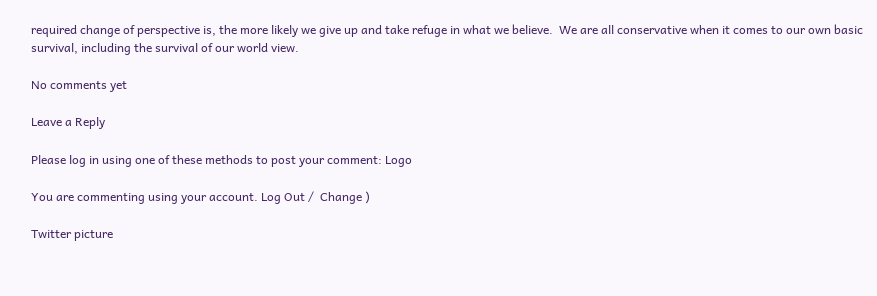required change of perspective is, the more likely we give up and take refuge in what we believe.  We are all conservative when it comes to our own basic survival, including the survival of our world view.

No comments yet

Leave a Reply

Please log in using one of these methods to post your comment: Logo

You are commenting using your account. Log Out /  Change )

Twitter picture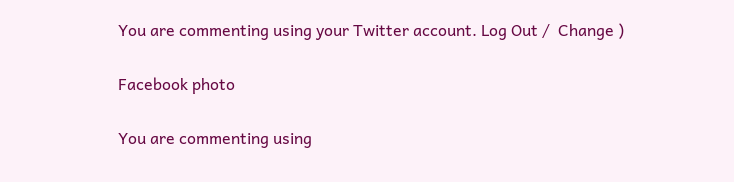You are commenting using your Twitter account. Log Out /  Change )

Facebook photo

You are commenting using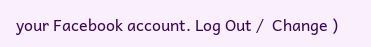your Facebook account. Log Out /  Change )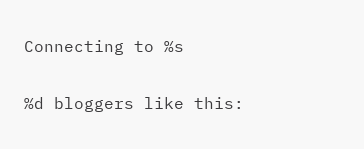Connecting to %s

%d bloggers like this: